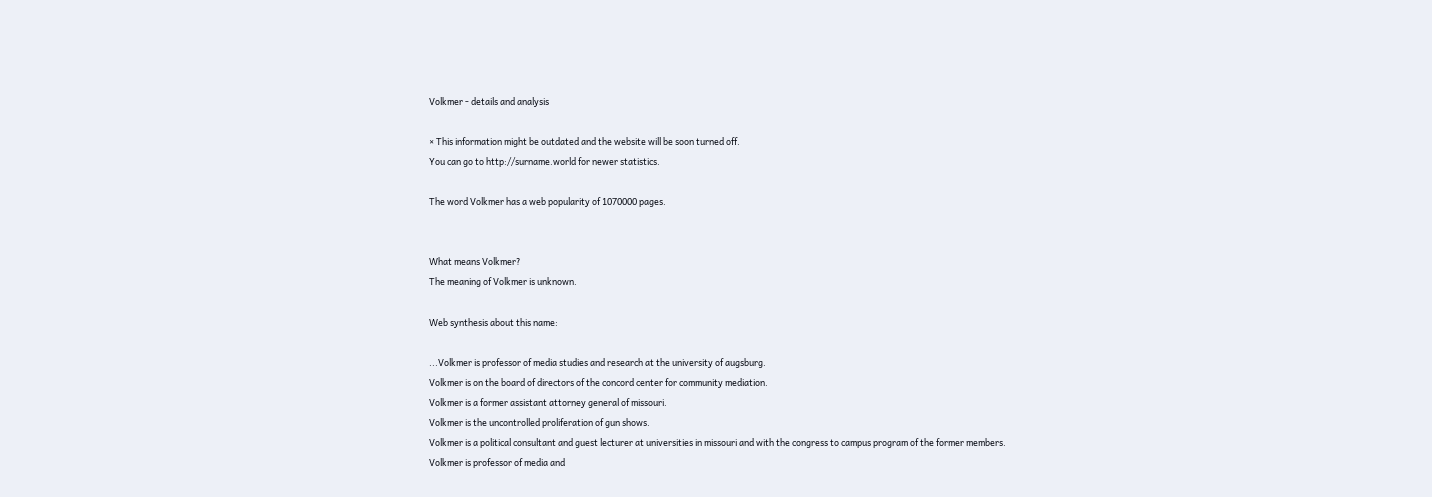Volkmer - details and analysis

× This information might be outdated and the website will be soon turned off.
You can go to http://surname.world for newer statistics.

The word Volkmer has a web popularity of 1070000 pages.


What means Volkmer?
The meaning of Volkmer is unknown.

Web synthesis about this name:

...Volkmer is professor of media studies and research at the university of augsburg.
Volkmer is on the board of directors of the concord center for community mediation.
Volkmer is a former assistant attorney general of missouri.
Volkmer is the uncontrolled proliferation of gun shows.
Volkmer is a political consultant and guest lecturer at universities in missouri and with the congress to campus program of the former members.
Volkmer is professor of media and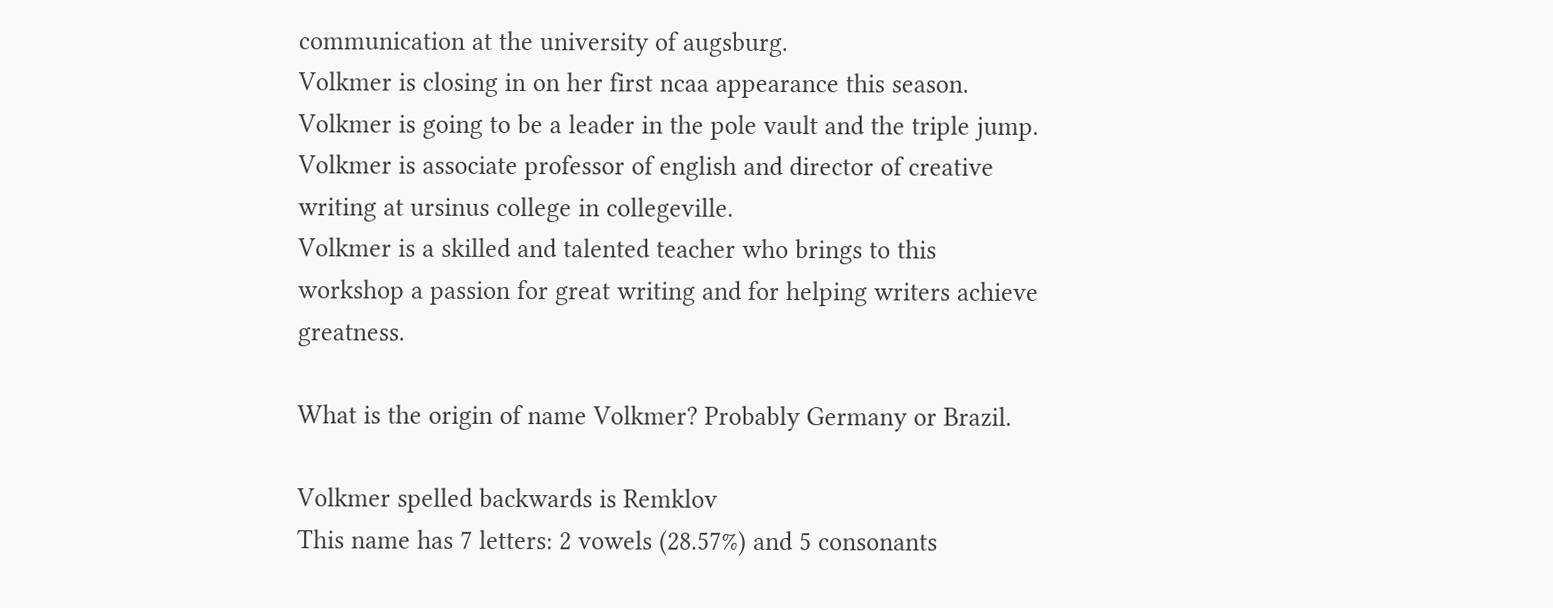communication at the university of augsburg.
Volkmer is closing in on her first ncaa appearance this season.
Volkmer is going to be a leader in the pole vault and the triple jump.
Volkmer is associate professor of english and director of creative writing at ursinus college in collegeville.
Volkmer is a skilled and talented teacher who brings to this workshop a passion for great writing and for helping writers achieve greatness.

What is the origin of name Volkmer? Probably Germany or Brazil.

Volkmer spelled backwards is Remklov
This name has 7 letters: 2 vowels (28.57%) and 5 consonants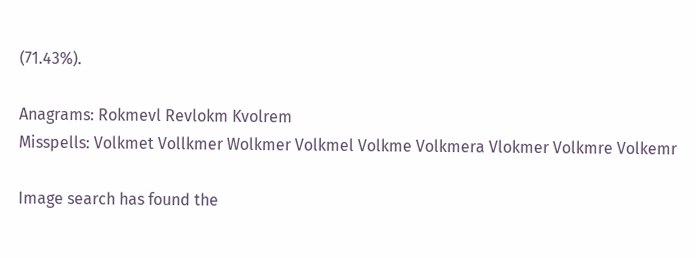(71.43%).

Anagrams: Rokmevl Revlokm Kvolrem
Misspells: Volkmet Vollkmer Wolkmer Volkmel Volkme Volkmera Vlokmer Volkmre Volkemr

Image search has found the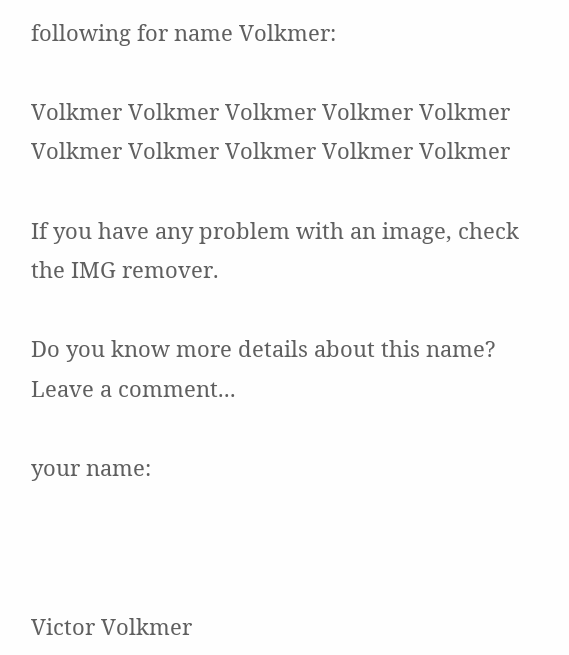following for name Volkmer:

Volkmer Volkmer Volkmer Volkmer Volkmer
Volkmer Volkmer Volkmer Volkmer Volkmer

If you have any problem with an image, check the IMG remover.

Do you know more details about this name?
Leave a comment...

your name:



Victor Volkmer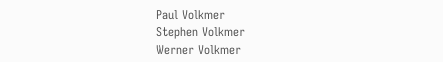Paul Volkmer
Stephen Volkmer
Werner Volkmer